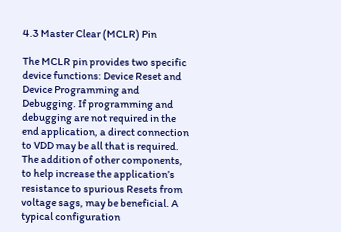4.3 Master Clear (MCLR) Pin

The MCLR pin provides two specific device functions: Device Reset and Device Programming and Debugging. If programming and debugging are not required in the end application, a direct connection to VDD may be all that is required. The addition of other components, to help increase the application’s resistance to spurious Resets from voltage sags, may be beneficial. A typical configuration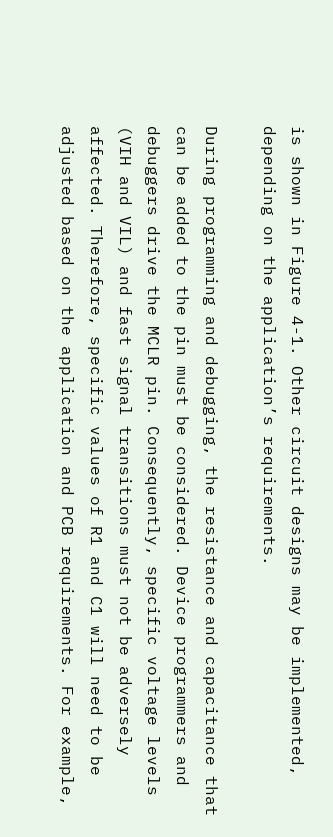is shown in Figure 4-1. Other circuit designs may be implemented, depending on the application’s requirements.

During programming and debugging, the resistance and capacitance that can be added to the pin must be considered. Device programmers and debuggers drive the MCLR pin. Consequently, specific voltage levels (VIH and VIL) and fast signal transitions must not be adversely affected. Therefore, specific values of R1 and C1 will need to be adjusted based on the application and PCB requirements. For example,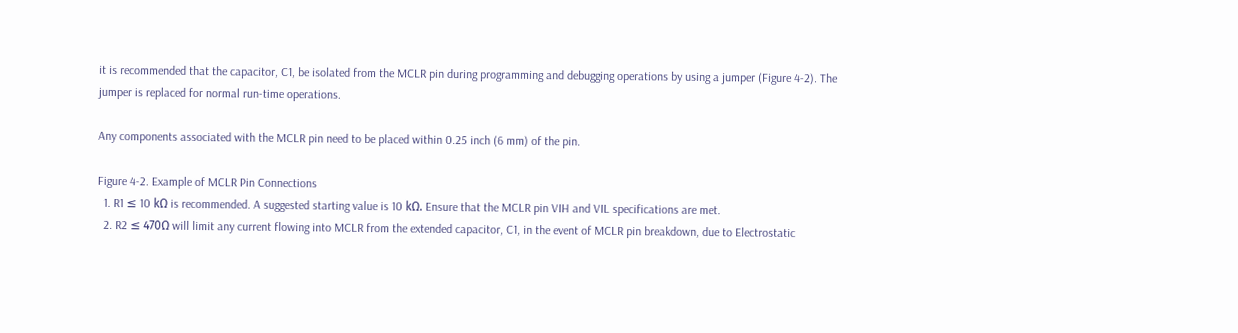it is recommended that the capacitor, C1, be isolated from the MCLR pin during programming and debugging operations by using a jumper (Figure 4-2). The jumper is replaced for normal run-time operations.

Any components associated with the MCLR pin need to be placed within 0.25 inch (6 mm) of the pin.

Figure 4-2. Example of MCLR Pin Connections
  1. R1 ≤ 10 kΩ is recommended. A suggested starting value is 10 kΩ. Ensure that the MCLR pin VIH and VIL specifications are met.
  2. R2 ≤ 470Ω will limit any current flowing into MCLR from the extended capacitor, C1, in the event of MCLR pin breakdown, due to Electrostatic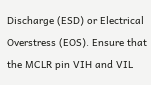Discharge (ESD) or Electrical Overstress (EOS). Ensure that the MCLR pin VIH and VIL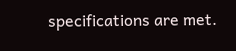specifications are met.